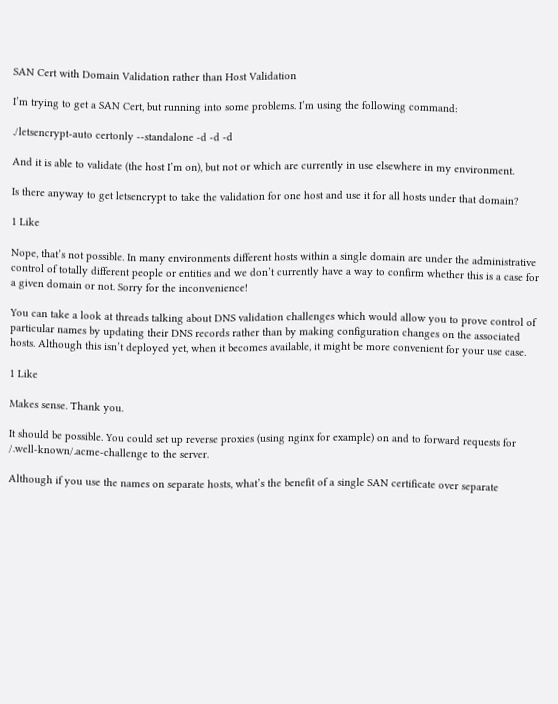SAN Cert with Domain Validation rather than Host Validation

I’m trying to get a SAN Cert, but running into some problems. I’m using the following command:

./letsencrypt-auto certonly --standalone -d -d -d

And it is able to validate (the host I’m on), but not or which are currently in use elsewhere in my environment.

Is there anyway to get letsencrypt to take the validation for one host and use it for all hosts under that domain?

1 Like

Nope, that’s not possible. In many environments different hosts within a single domain are under the administrative control of totally different people or entities and we don’t currently have a way to confirm whether this is a case for a given domain or not. Sorry for the inconvenience!

You can take a look at threads talking about DNS validation challenges which would allow you to prove control of particular names by updating their DNS records rather than by making configuration changes on the associated hosts. Although this isn’t deployed yet, when it becomes available, it might be more convenient for your use case.

1 Like

Makes sense. Thank you.

It should be possible. You could set up reverse proxies (using nginx for example) on and to forward requests for /.well-known/.acme-challenge to the server.

Although if you use the names on separate hosts, what’s the benefit of a single SAN certificate over separate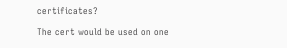certificates?

The cert would be used on one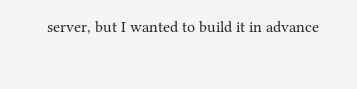server, but I wanted to build it in advance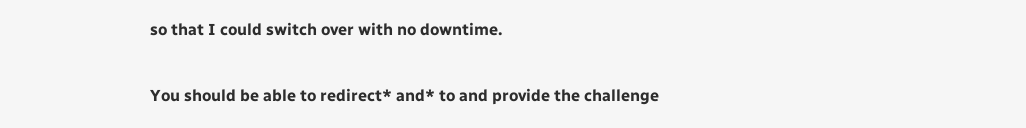so that I could switch over with no downtime.

You should be able to redirect* and* to and provide the challenge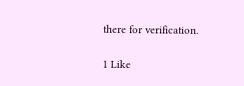there for verification.

1 Like